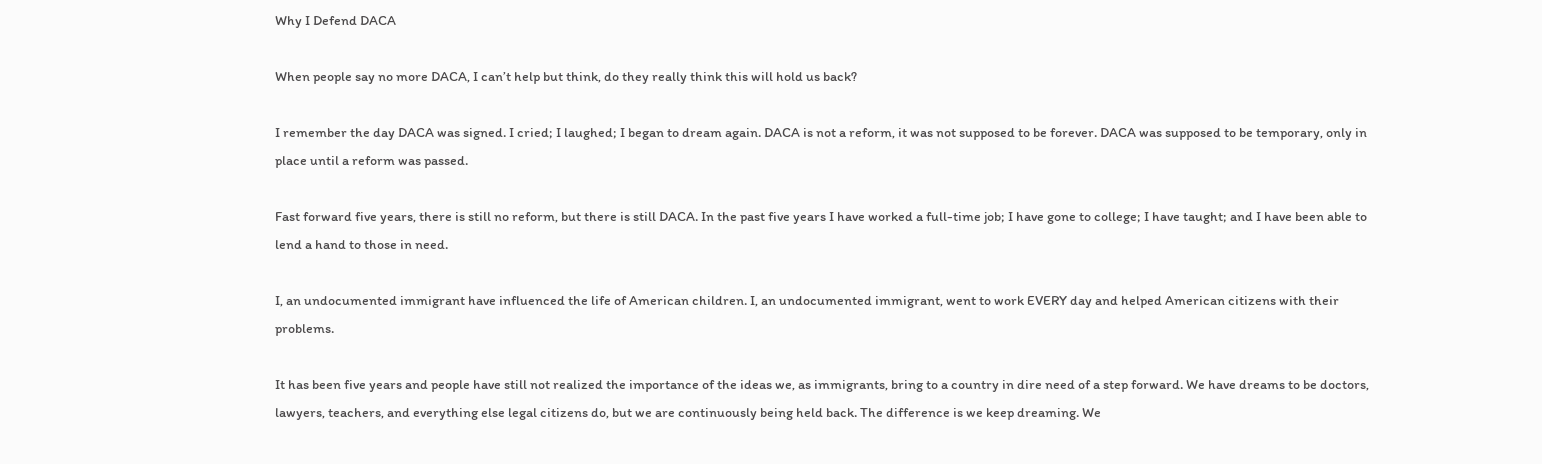Why I Defend DACA

When people say no more DACA, I can’t help but think, do they really think this will hold us back?

I remember the day DACA was signed. I cried; I laughed; I began to dream again. DACA is not a reform, it was not supposed to be forever. DACA was supposed to be temporary, only in place until a reform was passed.

Fast forward five years, there is still no reform, but there is still DACA. In the past five years I have worked a full-time job; I have gone to college; I have taught; and I have been able to lend a hand to those in need.

I, an undocumented immigrant have influenced the life of American children. I, an undocumented immigrant, went to work EVERY day and helped American citizens with their problems.

It has been five years and people have still not realized the importance of the ideas we, as immigrants, bring to a country in dire need of a step forward. We have dreams to be doctors, lawyers, teachers, and everything else legal citizens do, but we are continuously being held back. The difference is we keep dreaming. We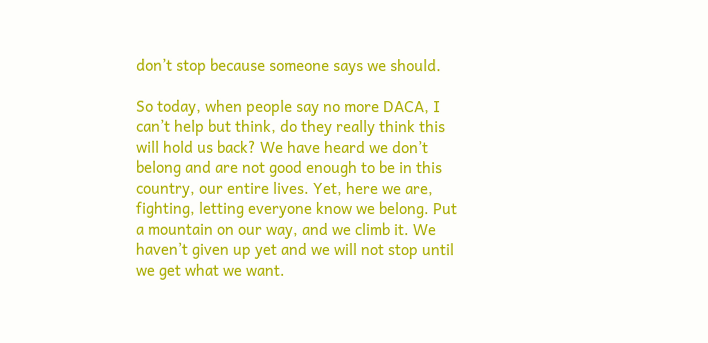don’t stop because someone says we should.

So today, when people say no more DACA, I can’t help but think, do they really think this will hold us back? We have heard we don’t belong and are not good enough to be in this country, our entire lives. Yet, here we are, fighting, letting everyone know we belong. Put a mountain on our way, and we climb it. We haven’t given up yet and we will not stop until we get what we want.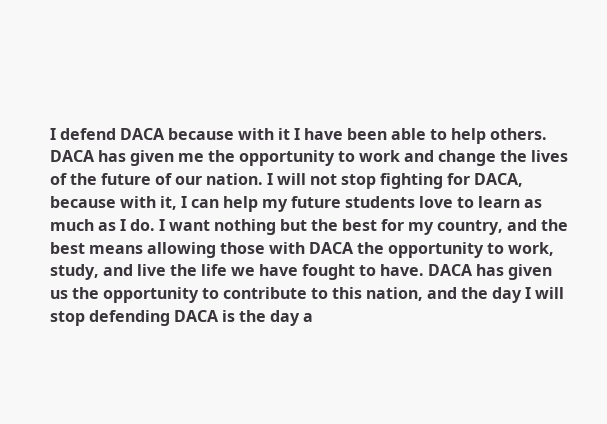I defend DACA because with it I have been able to help others. DACA has given me the opportunity to work and change the lives of the future of our nation. I will not stop fighting for DACA, because with it, I can help my future students love to learn as much as I do. I want nothing but the best for my country, and the best means allowing those with DACA the opportunity to work, study, and live the life we have fought to have. DACA has given us the opportunity to contribute to this nation, and the day I will stop defending DACA is the day a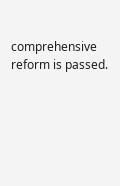comprehensive reform is passed.